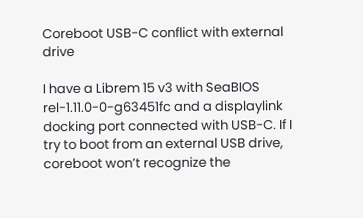Coreboot USB-C conflict with external drive

I have a Librem 15 v3 with SeaBIOS rel-1.11.0-0-g63451fc and a displaylink docking port connected with USB-C. If I try to boot from an external USB drive, coreboot won’t recognize the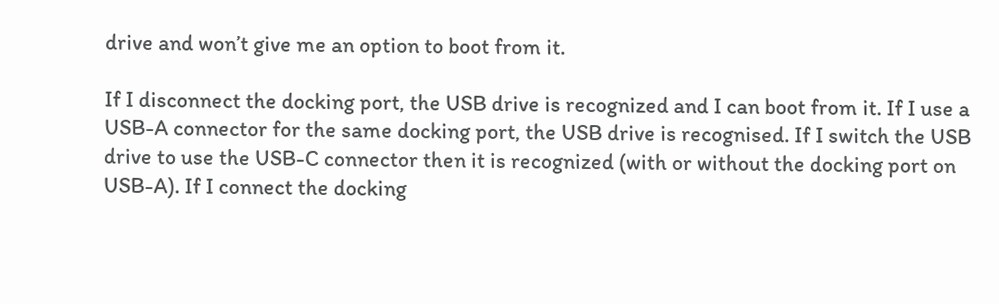drive and won’t give me an option to boot from it.

If I disconnect the docking port, the USB drive is recognized and I can boot from it. If I use a USB-A connector for the same docking port, the USB drive is recognised. If I switch the USB drive to use the USB-C connector then it is recognized (with or without the docking port on USB-A). If I connect the docking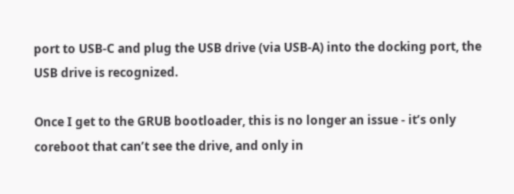port to USB-C and plug the USB drive (via USB-A) into the docking port, the USB drive is recognized.

Once I get to the GRUB bootloader, this is no longer an issue - it’s only coreboot that can’t see the drive, and only in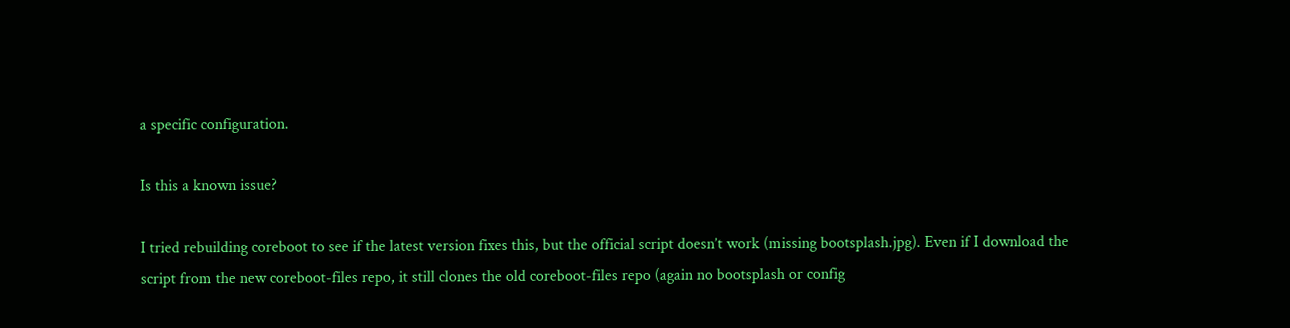a specific configuration.

Is this a known issue?

I tried rebuilding coreboot to see if the latest version fixes this, but the official script doesn’t work (missing bootsplash.jpg). Even if I download the script from the new coreboot-files repo, it still clones the old coreboot-files repo (again no bootsplash or config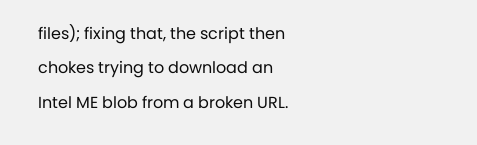files); fixing that, the script then chokes trying to download an Intel ME blob from a broken URL.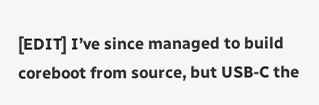[EDIT] I’ve since managed to build coreboot from source, but USB-C the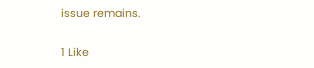issue remains.

1 Like